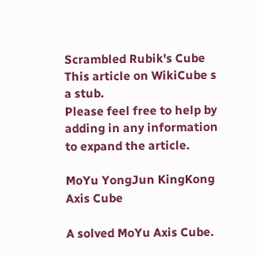Scrambled Rubik's Cube
This article on WikiCube s a stub.
Please feel free to help by adding in any information to expand the article.

MoYu YongJun KingKong Axis Cube

A solved MoYu Axis Cube.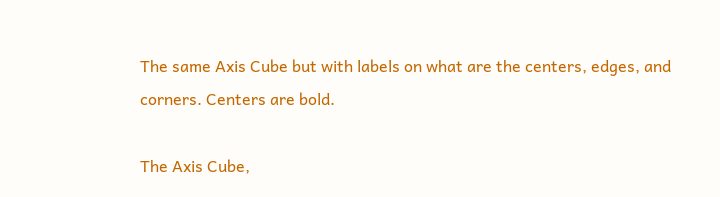The same Axis Cube but with labels on what are the centers, edges, and corners. Centers are bold.

The Axis Cube,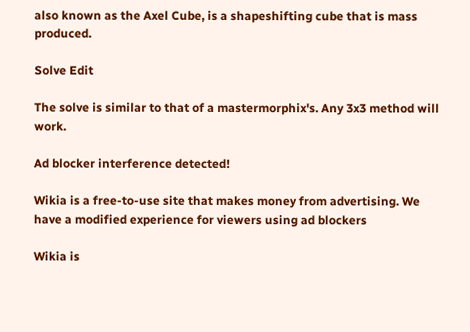also known as the Axel Cube, is a shapeshifting cube that is mass produced.

Solve Edit

The solve is similar to that of a mastermorphix's. Any 3x3 method will work.

Ad blocker interference detected!

Wikia is a free-to-use site that makes money from advertising. We have a modified experience for viewers using ad blockers

Wikia is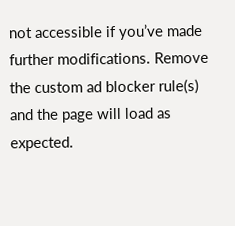not accessible if you’ve made further modifications. Remove the custom ad blocker rule(s) and the page will load as expected.